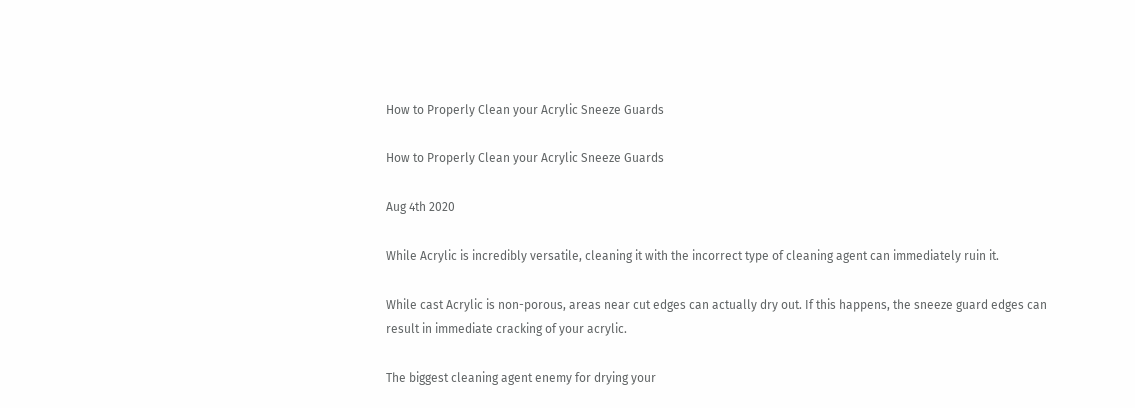How to Properly Clean your Acrylic Sneeze Guards

How to Properly Clean your Acrylic Sneeze Guards

Aug 4th 2020

While Acrylic is incredibly versatile, cleaning it with the incorrect type of cleaning agent can immediately ruin it.

While cast Acrylic is non-porous, areas near cut edges can actually dry out. If this happens, the sneeze guard edges can result in immediate cracking of your acrylic.

The biggest cleaning agent enemy for drying your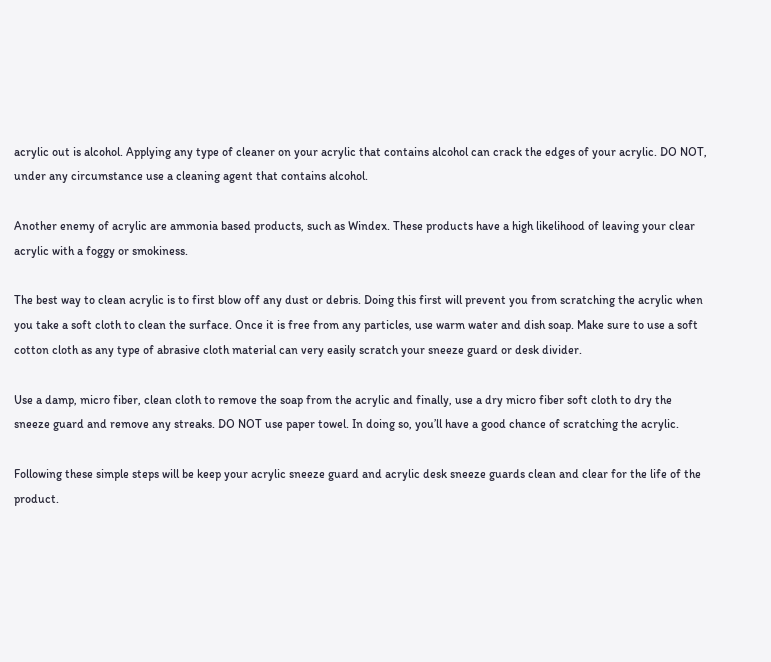acrylic out is alcohol. Applying any type of cleaner on your acrylic that contains alcohol can crack the edges of your acrylic. DO NOT, under any circumstance use a cleaning agent that contains alcohol.

Another enemy of acrylic are ammonia based products, such as Windex. These products have a high likelihood of leaving your clear acrylic with a foggy or smokiness.

The best way to clean acrylic is to first blow off any dust or debris. Doing this first will prevent you from scratching the acrylic when you take a soft cloth to clean the surface. Once it is free from any particles, use warm water and dish soap. Make sure to use a soft cotton cloth as any type of abrasive cloth material can very easily scratch your sneeze guard or desk divider.

Use a damp, micro fiber, clean cloth to remove the soap from the acrylic and finally, use a dry micro fiber soft cloth to dry the sneeze guard and remove any streaks. DO NOT use paper towel. In doing so, you’ll have a good chance of scratching the acrylic.

Following these simple steps will be keep your acrylic sneeze guard and acrylic desk sneeze guards clean and clear for the life of the product.